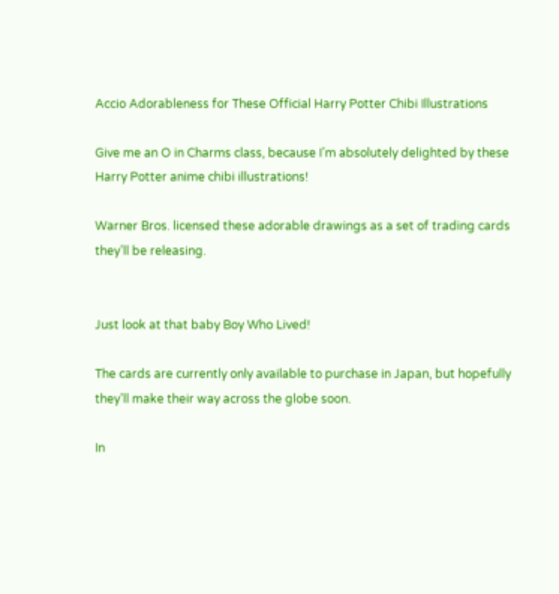Accio Adorableness for These Official Harry Potter Chibi Illustrations

Give me an O in Charms class, because I’m absolutely delighted by these Harry Potter anime chibi illustrations!

Warner Bros. licensed these adorable drawings as a set of trading cards they’ll be releasing.


Just look at that baby Boy Who Lived!

The cards are currently only available to purchase in Japan, but hopefully they’ll make their way across the globe soon.

In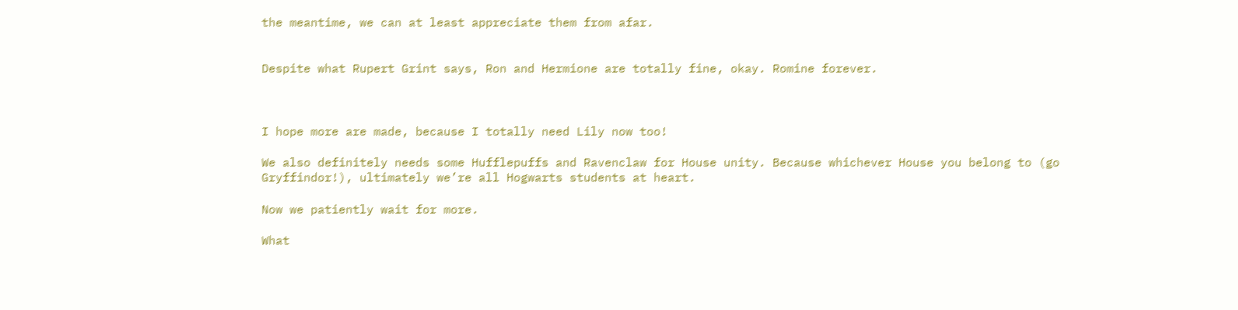the meantime, we can at least appreciate them from afar.


Despite what Rupert Grint says, Ron and Hermione are totally fine, okay. Romine forever.



I hope more are made, because I totally need Lily now too!

We also definitely needs some Hufflepuffs and Ravenclaw for House unity. Because whichever House you belong to (go Gryffindor!), ultimately we’re all Hogwarts students at heart.

Now we patiently wait for more.

What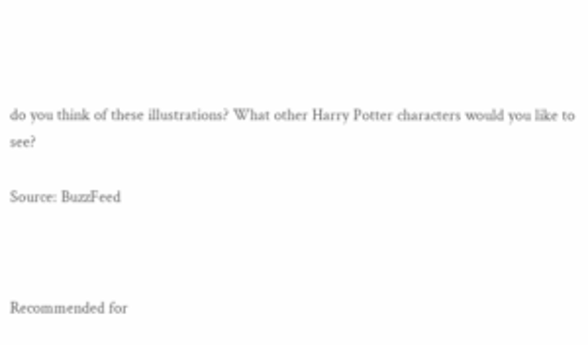do you think of these illustrations? What other Harry Potter characters would you like to see?

Source: BuzzFeed



Recommended for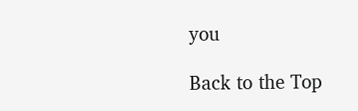you

Back to the Top